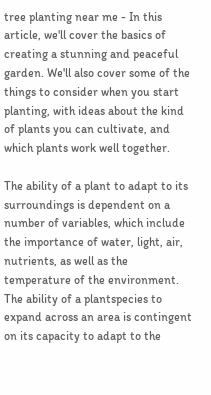tree planting near me - In this article, we'll cover the basics of creating a stunning and peaceful garden. We'll also cover some of the things to consider when you start planting, with ideas about the kind of plants you can cultivate, and which plants work well together.

The ability of a plant to adapt to its surroundings is dependent on a number of variables, which include the importance of water, light, air, nutrients, as well as the temperature of the environment. The ability of a plantspecies to expand across an area is contingent on its capacity to adapt to the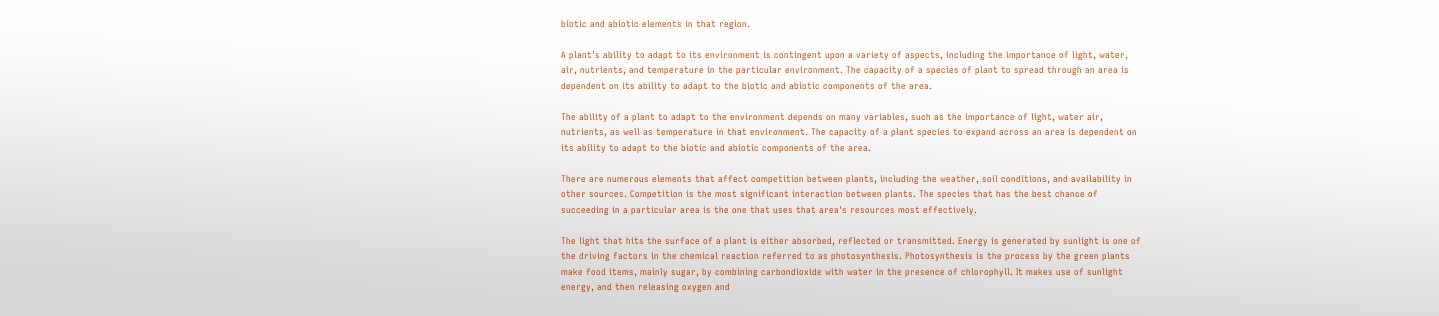biotic and abiotic elements in that region.

A plant's ability to adapt to its environment is contingent upon a variety of aspects, including the importance of light, water, air, nutrients, and temperature in the particular environment. The capacity of a species of plant to spread through an area is dependent on its ability to adapt to the biotic and abiotic components of the area.

The ability of a plant to adapt to the environment depends on many variables, such as the importance of light, water air, nutrients, as well as temperature in that environment. The capacity of a plant species to expand across an area is dependent on its ability to adapt to the biotic and abiotic components of the area.

There are numerous elements that affect competition between plants, including the weather, soil conditions, and availability in other sources. Competition is the most significant interaction between plants. The species that has the best chance of succeeding in a particular area is the one that uses that area's resources most effectively.

The light that hits the surface of a plant is either absorbed, reflected or transmitted. Energy is generated by sunlight is one of the driving factors in the chemical reaction referred to as photosynthesis. Photosynthesis is the process by the green plants make food items, mainly sugar, by combining carbondioxide with water in the presence of chlorophyll. It makes use of sunlight energy, and then releasing oxygen and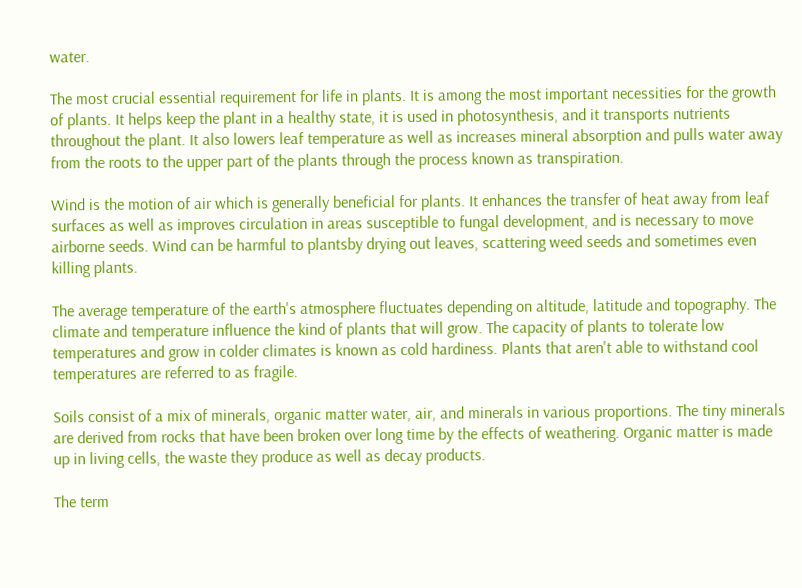water.

The most crucial essential requirement for life in plants. It is among the most important necessities for the growth of plants. It helps keep the plant in a healthy state, it is used in photosynthesis, and it transports nutrients throughout the plant. It also lowers leaf temperature as well as increases mineral absorption and pulls water away from the roots to the upper part of the plants through the process known as transpiration.

Wind is the motion of air which is generally beneficial for plants. It enhances the transfer of heat away from leaf surfaces as well as improves circulation in areas susceptible to fungal development, and is necessary to move airborne seeds. Wind can be harmful to plantsby drying out leaves, scattering weed seeds and sometimes even killing plants.

The average temperature of the earth's atmosphere fluctuates depending on altitude, latitude and topography. The climate and temperature influence the kind of plants that will grow. The capacity of plants to tolerate low temperatures and grow in colder climates is known as cold hardiness. Plants that aren't able to withstand cool temperatures are referred to as fragile.

Soils consist of a mix of minerals, organic matter water, air, and minerals in various proportions. The tiny minerals are derived from rocks that have been broken over long time by the effects of weathering. Organic matter is made up in living cells, the waste they produce as well as decay products.

The term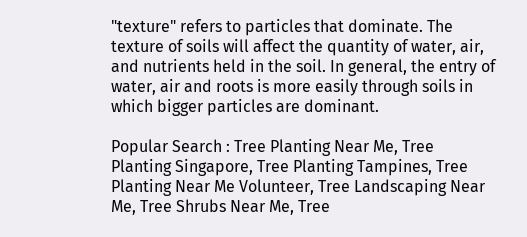"texture" refers to particles that dominate. The texture of soils will affect the quantity of water, air, and nutrients held in the soil. In general, the entry of water, air and roots is more easily through soils in which bigger particles are dominant.

Popular Search : Tree Planting Near Me, Tree Planting Singapore, Tree Planting Tampines, Tree Planting Near Me Volunteer, Tree Landscaping Near Me, Tree Shrubs Near Me, Tree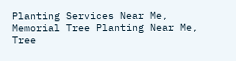Planting Services Near Me, Memorial Tree Planting Near Me, Tree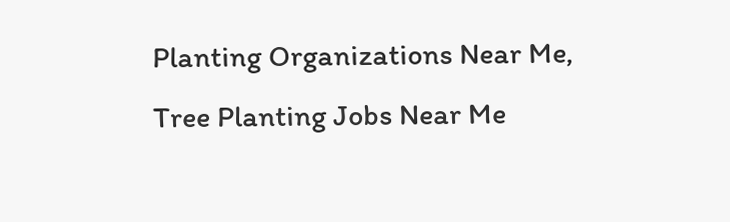Planting Organizations Near Me, Tree Planting Jobs Near Me